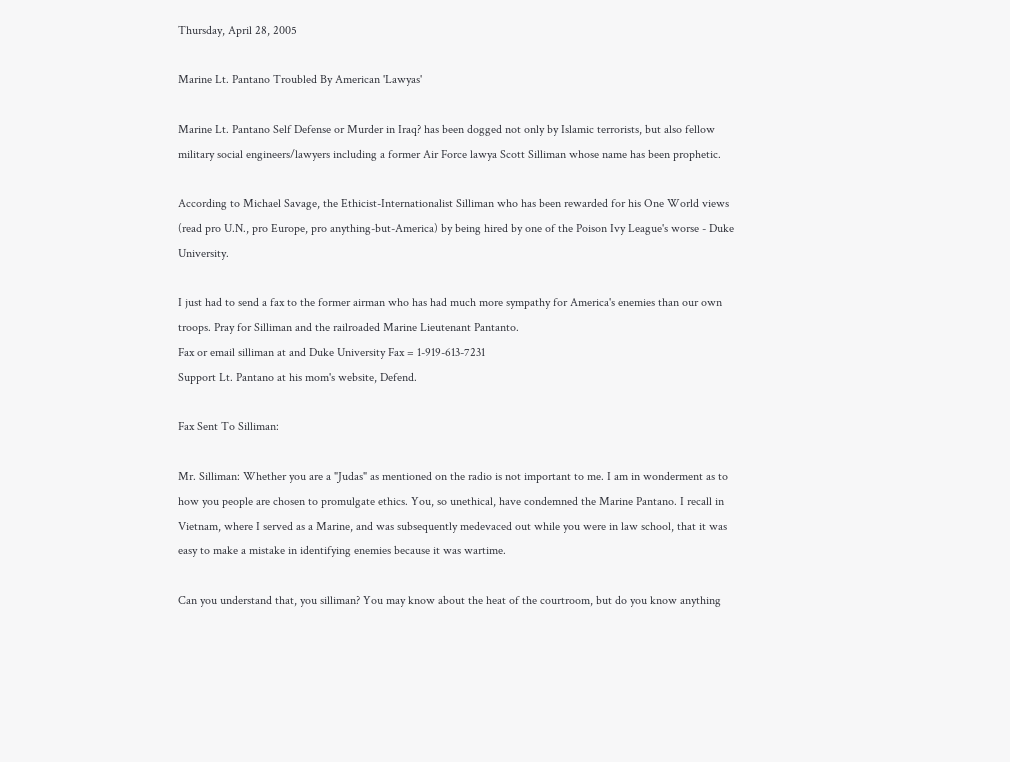Thursday, April 28, 2005

Marine Lt. Pantano Troubled By American 'Lawyas'

Marine Lt. Pantano Self Defense or Murder in Iraq? has been dogged not only by Islamic terrorists, but also fellow military social engineers/lawyers including a former Air Force lawya Scott Silliman whose name has been prophetic.

According to Michael Savage, the Ethicist-Internationalist Silliman who has been rewarded for his One World views (read pro U.N., pro Europe, pro anything-but-America) by being hired by one of the Poison Ivy League's worse - Duke University.

I just had to send a fax to the former airman who has had much more sympathy for America's enemies than our own troops. Pray for Silliman and the railroaded Marine Lieutenant Pantanto.
Fax or email silliman at and Duke University Fax = 1-919-613-7231
Support Lt. Pantano at his mom's website, Defend.

Fax Sent To Silliman:

Mr. Silliman: Whether you are a "Judas" as mentioned on the radio is not important to me. I am in wonderment as to how you people are chosen to promulgate ethics. You, so unethical, have condemned the Marine Pantano. I recall in Vietnam, where I served as a Marine, and was subsequently medevaced out while you were in law school, that it was easy to make a mistake in identifying enemies because it was wartime.

Can you understand that, you silliman? You may know about the heat of the courtroom, but do you know anything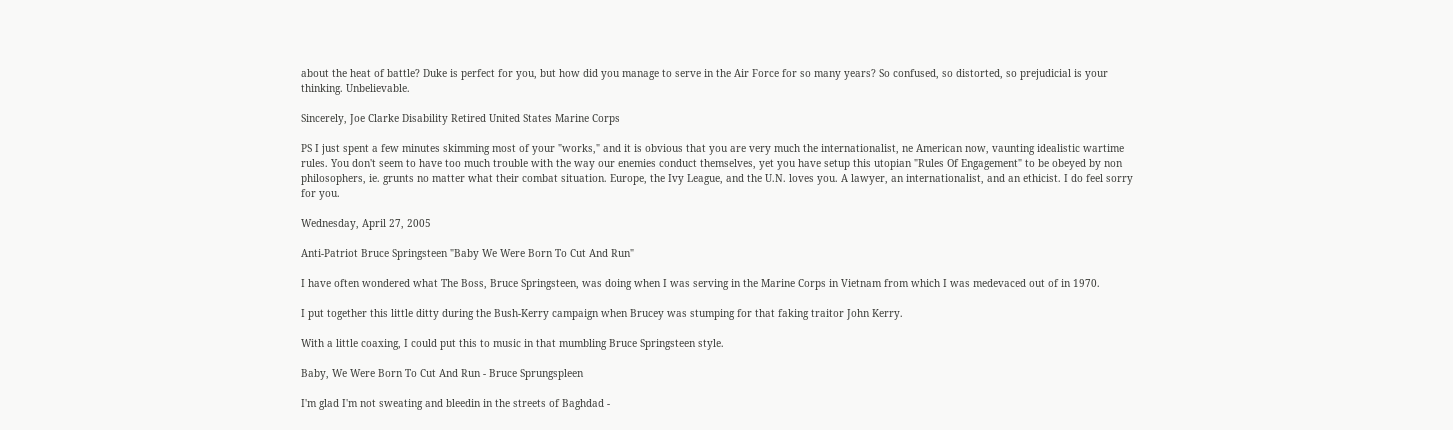about the heat of battle? Duke is perfect for you, but how did you manage to serve in the Air Force for so many years? So confused, so distorted, so prejudicial is your thinking. Unbelievable.

Sincerely, Joe Clarke Disability Retired United States Marine Corps

PS I just spent a few minutes skimming most of your "works," and it is obvious that you are very much the internationalist, ne American now, vaunting idealistic wartime rules. You don't seem to have too much trouble with the way our enemies conduct themselves, yet you have setup this utopian "Rules Of Engagement" to be obeyed by non philosophers, ie. grunts no matter what their combat situation. Europe, the Ivy League, and the U.N. loves you. A lawyer, an internationalist, and an ethicist. I do feel sorry for you.

Wednesday, April 27, 2005

Anti-Patriot Bruce Springsteen "Baby We Were Born To Cut And Run"

I have often wondered what The Boss, Bruce Springsteen, was doing when I was serving in the Marine Corps in Vietnam from which I was medevaced out of in 1970.

I put together this little ditty during the Bush-Kerry campaign when Brucey was stumping for that faking traitor John Kerry.

With a little coaxing, I could put this to music in that mumbling Bruce Springsteen style.

Baby, We Were Born To Cut And Run - Bruce Sprungspleen

I'm glad I'm not sweating and bleedin in the streets of Baghdad -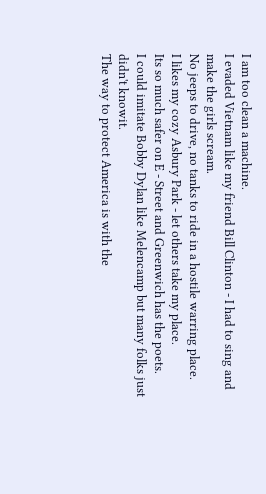I am too clean a machine.
I evaded Vietnam like my friend Bill Clinton - I had to sing and make the girls scream.
No jeeps to drive, no tanks to ride in a hostile warring place.
I likes my cozy Asbury Park - let others take my place.
Its so much safer on E - Street and Greenwich has the poets.
I could imitate Bobby Dylan like Melencamp but many folks just didn't knowit.
The way to protect America is with the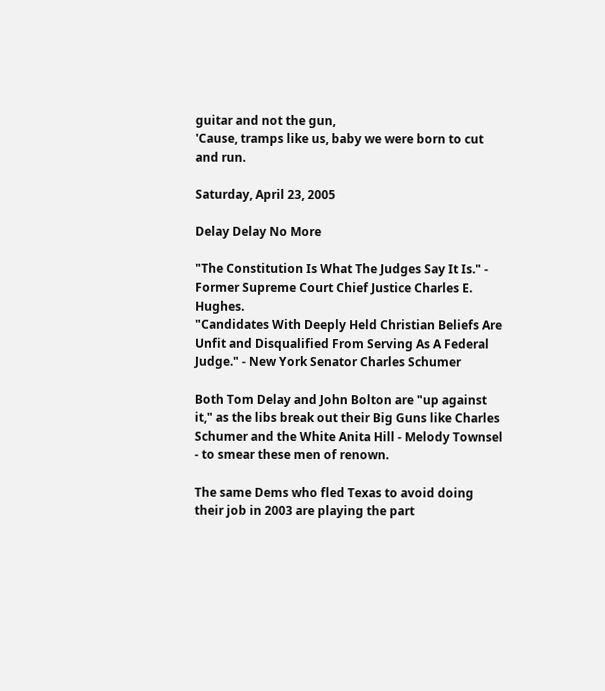guitar and not the gun,
'Cause, tramps like us, baby we were born to cut and run.

Saturday, April 23, 2005

Delay Delay No More

"The Constitution Is What The Judges Say It Is." - Former Supreme Court Chief Justice Charles E. Hughes.
"Candidates With Deeply Held Christian Beliefs Are Unfit and Disqualified From Serving As A Federal Judge." - New York Senator Charles Schumer

Both Tom Delay and John Bolton are "up against it," as the libs break out their Big Guns like Charles Schumer and the White Anita Hill - Melody Townsel - to smear these men of renown.

The same Dems who fled Texas to avoid doing their job in 2003 are playing the part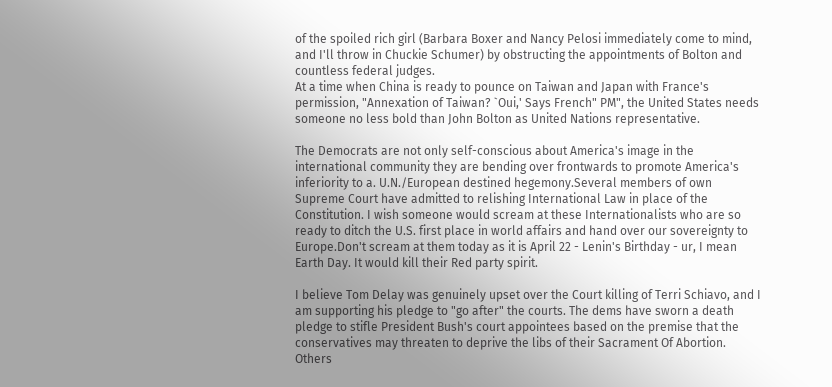of the spoiled rich girl (Barbara Boxer and Nancy Pelosi immediately come to mind, and I'll throw in Chuckie Schumer) by obstructing the appointments of Bolton and countless federal judges.
At a time when China is ready to pounce on Taiwan and Japan with France's permission, "Annexation of Taiwan? `Oui,' Says French" PM", the United States needs someone no less bold than John Bolton as United Nations representative.

The Democrats are not only self-conscious about America's image in the international community they are bending over frontwards to promote America's inferiority to a. U.N./European destined hegemony.Several members of own Supreme Court have admitted to relishing International Law in place of the Constitution. I wish someone would scream at these Internationalists who are so ready to ditch the U.S. first place in world affairs and hand over our sovereignty to Europe.Don't scream at them today as it is April 22 - Lenin's Birthday - ur, I mean Earth Day. It would kill their Red party spirit.

I believe Tom Delay was genuinely upset over the Court killing of Terri Schiavo, and I am supporting his pledge to "go after" the courts. The dems have sworn a death pledge to stifle President Bush's court appointees based on the premise that the conservatives may threaten to deprive the libs of their Sacrament Of Abortion. Others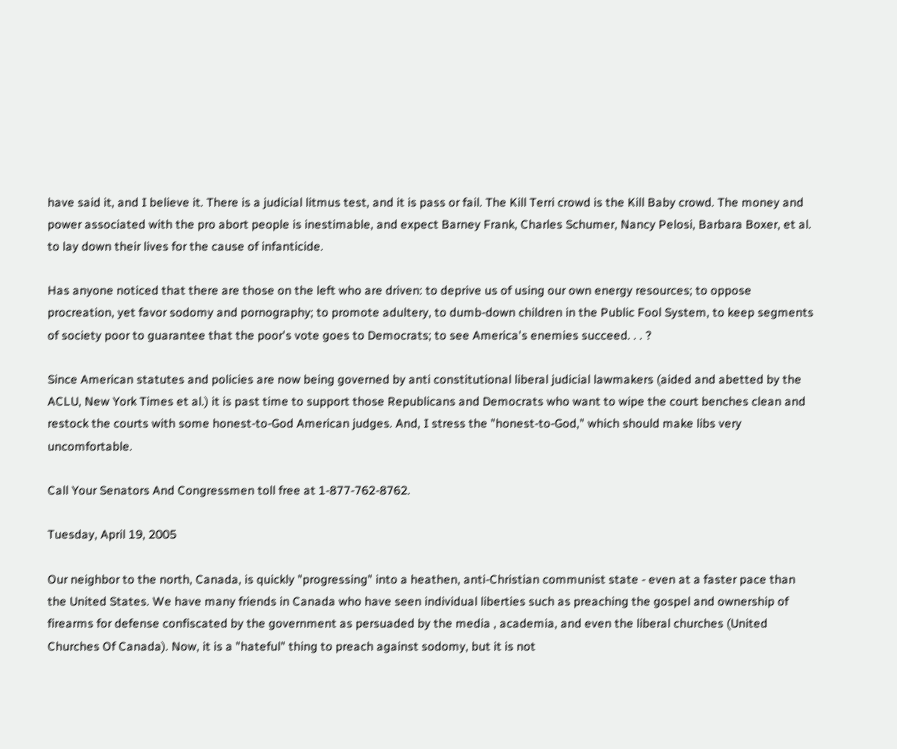have said it, and I believe it. There is a judicial litmus test, and it is pass or fail. The Kill Terri crowd is the Kill Baby crowd. The money and power associated with the pro abort people is inestimable, and expect Barney Frank, Charles Schumer, Nancy Pelosi, Barbara Boxer, et al. to lay down their lives for the cause of infanticide.

Has anyone noticed that there are those on the left who are driven: to deprive us of using our own energy resources; to oppose procreation, yet favor sodomy and pornography; to promote adultery, to dumb-down children in the Public Fool System, to keep segments of society poor to guarantee that the poor's vote goes to Democrats; to see America's enemies succeed. . . ?

Since American statutes and policies are now being governed by anti constitutional liberal judicial lawmakers (aided and abetted by the ACLU, New York Times et al.) it is past time to support those Republicans and Democrats who want to wipe the court benches clean and restock the courts with some honest-to-God American judges. And, I stress the "honest-to-God," which should make libs very uncomfortable.

Call Your Senators And Congressmen toll free at 1-877-762-8762.

Tuesday, April 19, 2005

Our neighbor to the north, Canada, is quickly "progressing" into a heathen, anti-Christian communist state - even at a faster pace than the United States. We have many friends in Canada who have seen individual liberties such as preaching the gospel and ownership of firearms for defense confiscated by the government as persuaded by the media , academia, and even the liberal churches (United Churches Of Canada). Now, it is a "hateful" thing to preach against sodomy, but it is not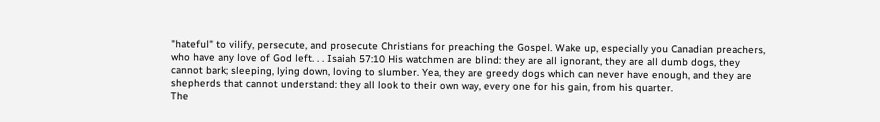"hateful" to vilify, persecute, and prosecute Christians for preaching the Gospel. Wake up, especially you Canadian preachers, who have any love of God left. . . Isaiah 57:10 His watchmen are blind: they are all ignorant, they are all dumb dogs, they cannot bark; sleeping, lying down, loving to slumber. Yea, they are greedy dogs which can never have enough, and they are shepherds that cannot understand: they all look to their own way, every one for his gain, from his quarter.
The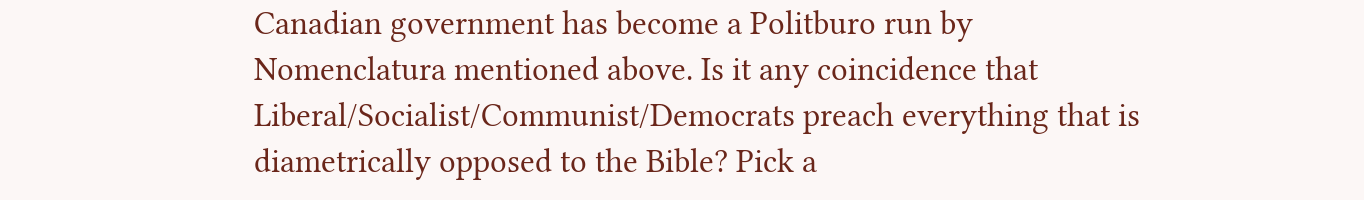Canadian government has become a Politburo run by Nomenclatura mentioned above. Is it any coincidence that Liberal/Socialist/Communist/Democrats preach everything that is diametrically opposed to the Bible? Pick a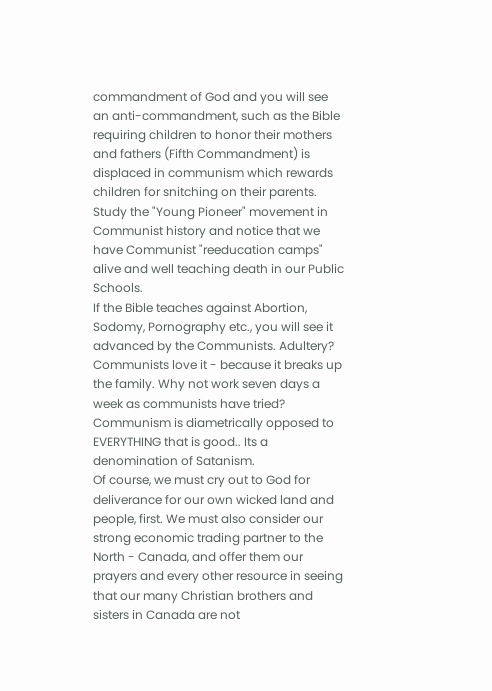commandment of God and you will see an anti-commandment, such as the Bible requiring children to honor their mothers and fathers (Fifth Commandment) is displaced in communism which rewards children for snitching on their parents. Study the "Young Pioneer" movement in Communist history and notice that we have Communist "reeducation camps" alive and well teaching death in our Public Schools.
If the Bible teaches against Abortion, Sodomy, Pornography etc., you will see it advanced by the Communists. Adultery? Communists love it - because it breaks up the family. Why not work seven days a week as communists have tried? Communism is diametrically opposed to EVERYTHING that is good.. Its a denomination of Satanism.
Of course, we must cry out to God for deliverance for our own wicked land and people, first. We must also consider our strong economic trading partner to the North - Canada, and offer them our prayers and every other resource in seeing that our many Christian brothers and sisters in Canada are not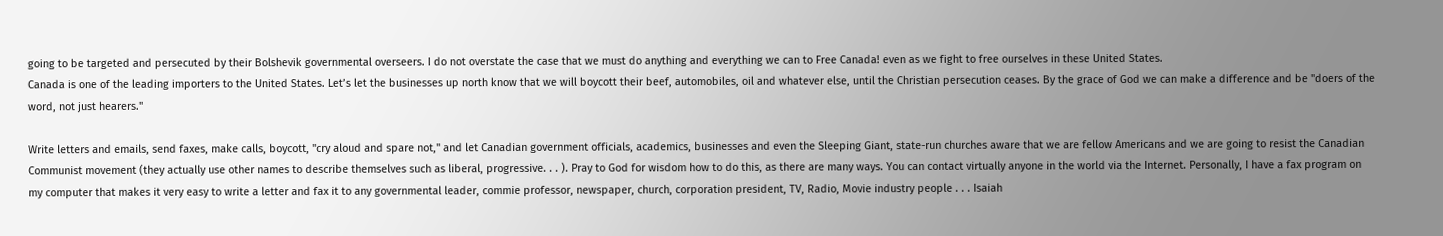going to be targeted and persecuted by their Bolshevik governmental overseers. I do not overstate the case that we must do anything and everything we can to Free Canada! even as we fight to free ourselves in these United States.
Canada is one of the leading importers to the United States. Let’s let the businesses up north know that we will boycott their beef, automobiles, oil and whatever else, until the Christian persecution ceases. By the grace of God we can make a difference and be "doers of the word, not just hearers."

Write letters and emails, send faxes, make calls, boycott, "cry aloud and spare not," and let Canadian government officials, academics, businesses and even the Sleeping Giant, state-run churches aware that we are fellow Americans and we are going to resist the Canadian Communist movement (they actually use other names to describe themselves such as liberal, progressive. . . ). Pray to God for wisdom how to do this, as there are many ways. You can contact virtually anyone in the world via the Internet. Personally, I have a fax program on my computer that makes it very easy to write a letter and fax it to any governmental leader, commie professor, newspaper, church, corporation president, TV, Radio, Movie industry people . . . Isaiah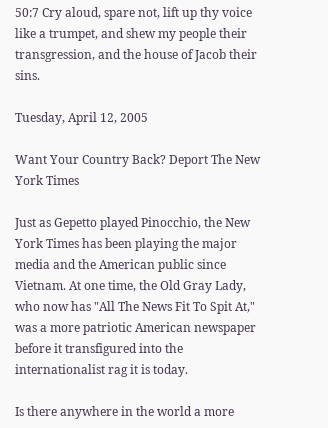50:7 Cry aloud, spare not, lift up thy voice like a trumpet, and shew my people their transgression, and the house of Jacob their sins.

Tuesday, April 12, 2005

Want Your Country Back? Deport The New York Times

Just as Gepetto played Pinocchio, the New York Times has been playing the major media and the American public since Vietnam. At one time, the Old Gray Lady, who now has "All The News Fit To Spit At," was a more patriotic American newspaper before it transfigured into the internationalist rag it is today.

Is there anywhere in the world a more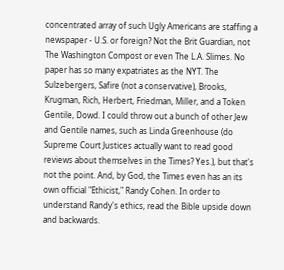concentrated array of such Ugly Americans are staffing a newspaper - U.S. or foreign? Not the Brit Guardian, not The Washington Compost or even The L.A. Slimes. No paper has so many expatriates as the NYT. The Sulzebergers, Safire (not a conservative), Brooks, Krugman, Rich, Herbert, Friedman, Miller, and a Token Gentile, Dowd. I could throw out a bunch of other Jew and Gentile names, such as Linda Greenhouse (do Supreme Court Justices actually want to read good reviews about themselves in the Times? Yes.), but that's not the point. And, by God, the Times even has an its own official "Ethicist," Randy Cohen. In order to understand Randy's ethics, read the Bible upside down and backwards.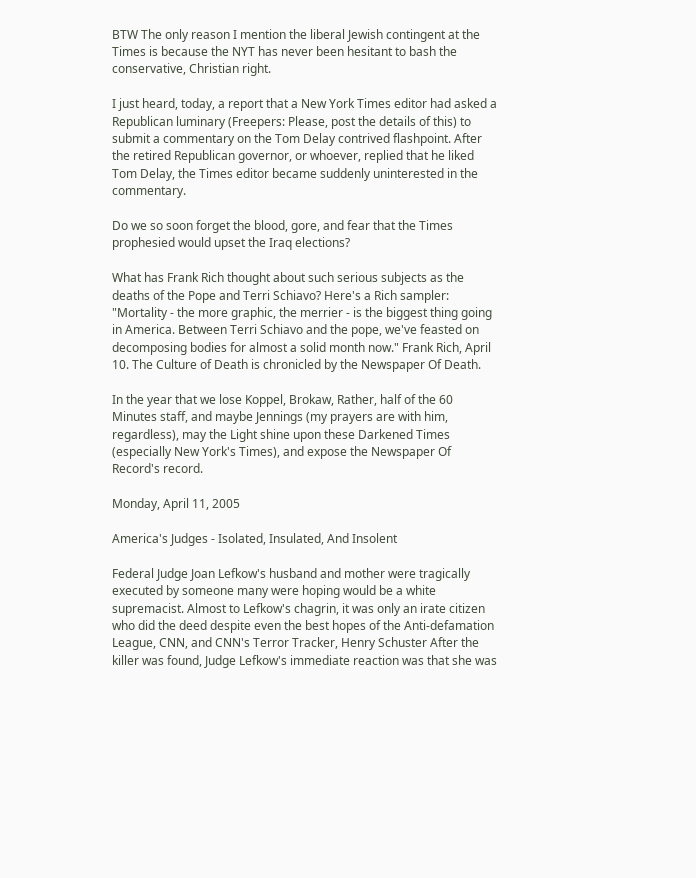BTW The only reason I mention the liberal Jewish contingent at the Times is because the NYT has never been hesitant to bash the conservative, Christian right.

I just heard, today, a report that a New York Times editor had asked a Republican luminary (Freepers: Please, post the details of this) to submit a commentary on the Tom Delay contrived flashpoint. After the retired Republican governor, or whoever, replied that he liked Tom Delay, the Times editor became suddenly uninterested in the commentary.

Do we so soon forget the blood, gore, and fear that the Times prophesied would upset the Iraq elections?

What has Frank Rich thought about such serious subjects as the deaths of the Pope and Terri Schiavo? Here's a Rich sampler: "Mortality - the more graphic, the merrier - is the biggest thing going in America. Between Terri Schiavo and the pope, we've feasted on decomposing bodies for almost a solid month now." Frank Rich, April 10. The Culture of Death is chronicled by the Newspaper Of Death.

In the year that we lose Koppel, Brokaw, Rather, half of the 60 Minutes staff, and maybe Jennings (my prayers are with him, regardless), may the Light shine upon these Darkened Times (especially New York's Times), and expose the Newspaper Of Record's record.

Monday, April 11, 2005

America's Judges - Isolated, Insulated, And Insolent

Federal Judge Joan Lefkow's husband and mother were tragically executed by someone many were hoping would be a white supremacist. Almost to Lefkow's chagrin, it was only an irate citizen who did the deed despite even the best hopes of the Anti-defamation League, CNN, and CNN's Terror Tracker, Henry Schuster After the killer was found, Judge Lefkow's immediate reaction was that she was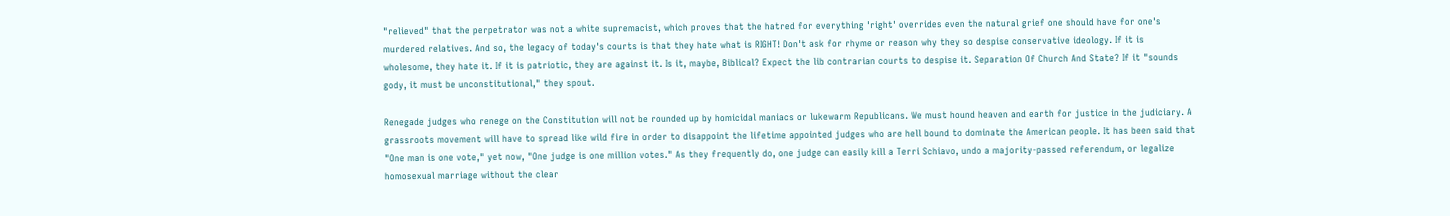"relieved" that the perpetrator was not a white supremacist, which proves that the hatred for everything 'right' overrides even the natural grief one should have for one's murdered relatives. And so, the legacy of today's courts is that they hate what is RIGHT! Don't ask for rhyme or reason why they so despise conservative ideology. If it is wholesome, they hate it. If it is patriotic, they are against it. Is it, maybe, Biblical? Expect the lib contrarian courts to despise it. Separation Of Church And State? If it "sounds gody, it must be unconstitutional," they spout.

Renegade judges who renege on the Constitution will not be rounded up by homicidal maniacs or lukewarm Republicans. We must hound heaven and earth for justice in the judiciary. A grassroots movement will have to spread like wild fire in order to disappoint the lifetime appointed judges who are hell bound to dominate the American people. It has been said that "One man is one vote," yet now, "One judge is one million votes." As they frequently do, one judge can easily kill a Terri Schiavo, undo a majority-passed referendum, or legalize homosexual marriage without the clear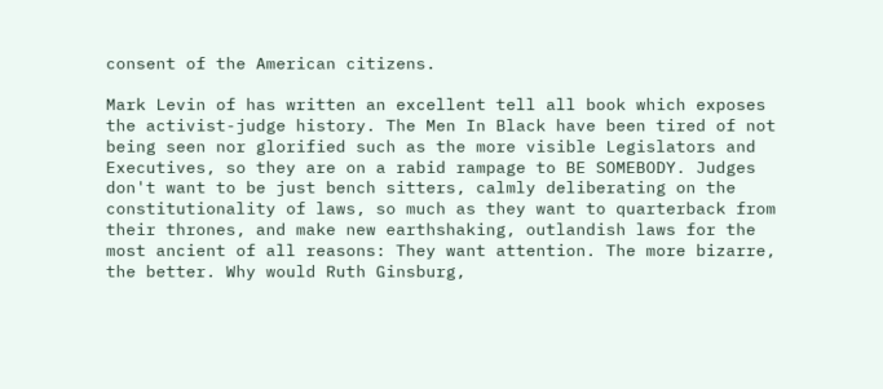consent of the American citizens.

Mark Levin of has written an excellent tell all book which exposes the activist-judge history. The Men In Black have been tired of not being seen nor glorified such as the more visible Legislators and Executives, so they are on a rabid rampage to BE SOMEBODY. Judges don't want to be just bench sitters, calmly deliberating on the constitutionality of laws, so much as they want to quarterback from their thrones, and make new earthshaking, outlandish laws for the most ancient of all reasons: They want attention. The more bizarre, the better. Why would Ruth Ginsburg,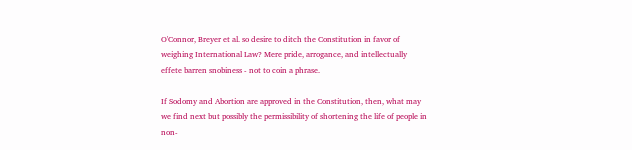O'Connor, Breyer et al. so desire to ditch the Constitution in favor of weighing International Law? Mere pride, arrogance, and intellectually effete barren snobiness - not to coin a phrase.

If Sodomy and Abortion are approved in the Constitution, then, what may we find next but possibly the permissibility of shortening the life of people in non-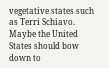vegetative states such as Terri Schiavo. Maybe the United States should bow down to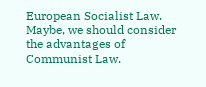European Socialist Law. Maybe, we should consider the advantages of Communist Law.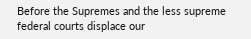Before the Supremes and the less supreme federal courts displace our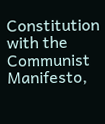Constitution with the Communist Manifesto,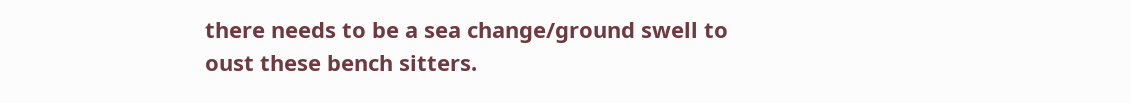there needs to be a sea change/ground swell to oust these bench sitters.